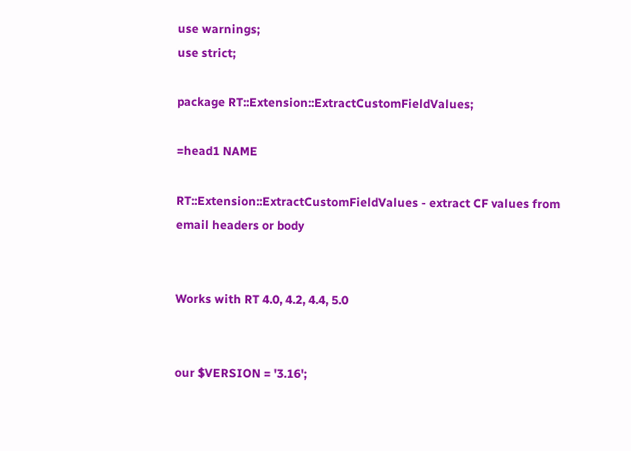use warnings;
use strict;

package RT::Extension::ExtractCustomFieldValues;

=head1 NAME

RT::Extension::ExtractCustomFieldValues - extract CF values from email headers or body


Works with RT 4.0, 4.2, 4.4, 5.0


our $VERSION = '3.16';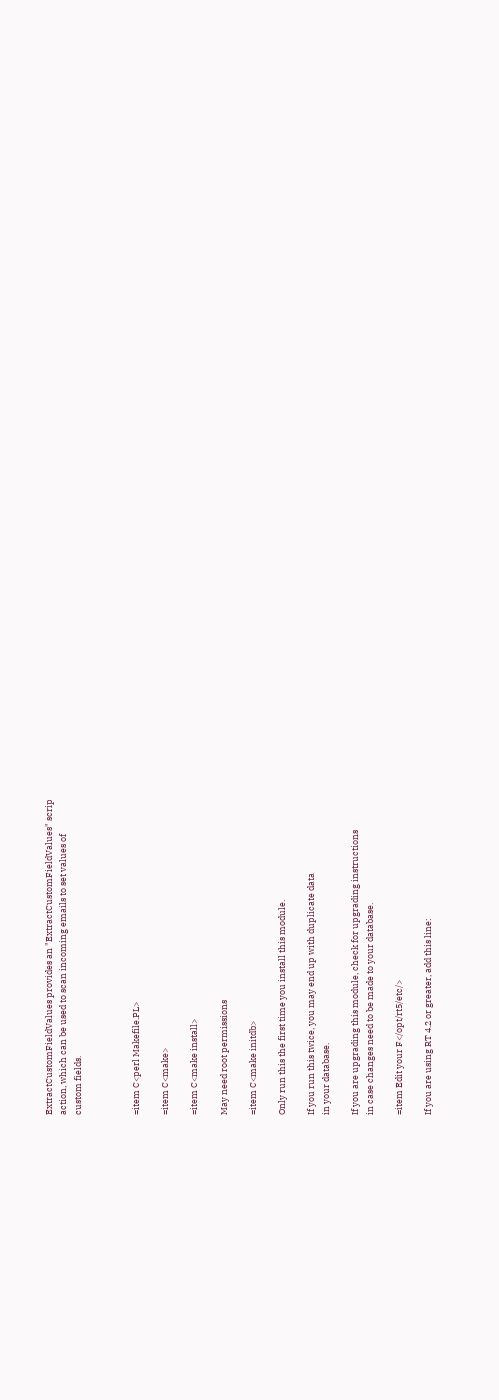ExtractCustomFieldValues provides an "ExtractCustomFieldValues" scrip
action, which can be used to scan incoming emails to set values of
custom fields.



=item C<perl Makefile.PL>

=item C<make>

=item C<make install>

May need root permissions

=item C<make initdb>

Only run this the first time you install this module.

If you run this twice, you may end up with duplicate data
in your database.

If you are upgrading this module, check for upgrading instructions
in case changes need to be made to your database.

=item Edit your F</opt/rt5/etc/>

If you are using RT 4.2 or greater, add this line: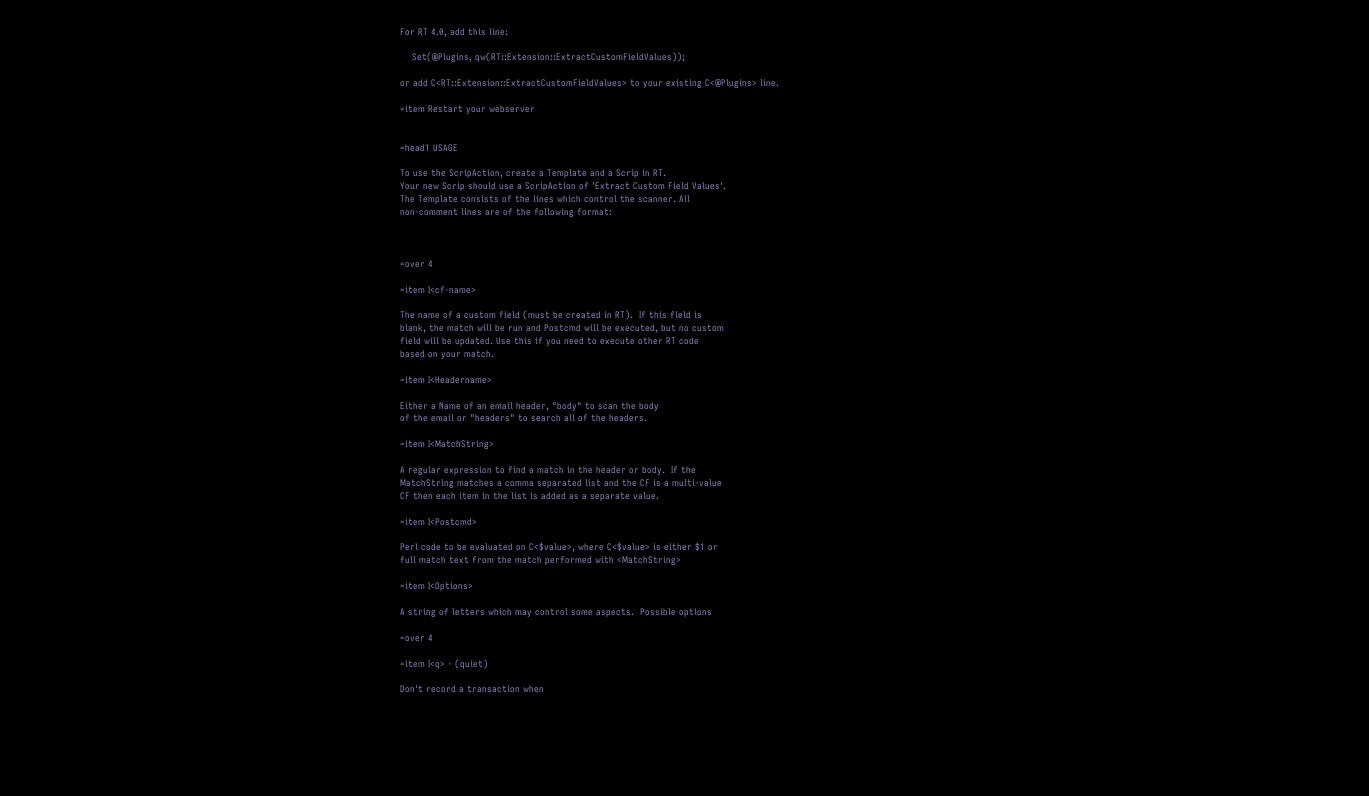For RT 4.0, add this line:

    Set(@Plugins, qw(RT::Extension::ExtractCustomFieldValues));

or add C<RT::Extension::ExtractCustomFieldValues> to your existing C<@Plugins> line.

=item Restart your webserver


=head1 USAGE

To use the ScripAction, create a Template and a Scrip in RT.
Your new Scrip should use a ScripAction of 'Extract Custom Field Values'.
The Template consists of the lines which control the scanner. All
non-comment lines are of the following format:



=over 4

=item I<cf-name>

The name of a custom field (must be created in RT).  If this field is
blank, the match will be run and Postcmd will be executed, but no custom
field will be updated. Use this if you need to execute other RT code
based on your match.

=item I<Headername>

Either a Name of an email header, "body" to scan the body
of the email or "headers" to search all of the headers.

=item I<MatchString>

A regular expression to find a match in the header or body.  If the
MatchString matches a comma separated list and the CF is a multi-value
CF then each item in the list is added as a separate value.

=item I<Postcmd>

Perl code to be evaluated on C<$value>, where C<$value> is either $1 or
full match text from the match performed with <MatchString>

=item I<Options>

A string of letters which may control some aspects.  Possible options

=over 4

=item I<q> - (quiet)

Don't record a transaction when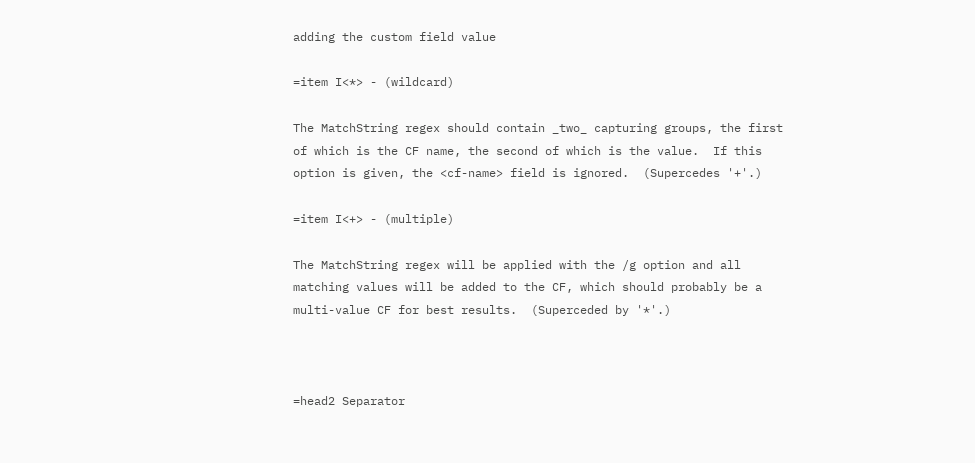adding the custom field value

=item I<*> - (wildcard)

The MatchString regex should contain _two_ capturing groups, the first
of which is the CF name, the second of which is the value.  If this
option is given, the <cf-name> field is ignored.  (Supercedes '+'.)

=item I<+> - (multiple)

The MatchString regex will be applied with the /g option and all
matching values will be added to the CF, which should probably be a
multi-value CF for best results.  (Superceded by '*'.)



=head2 Separator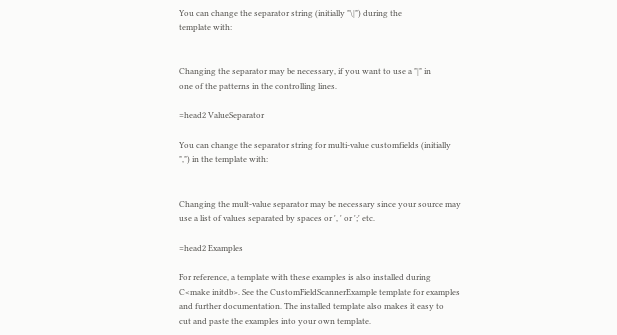You can change the separator string (initially "\|") during the
template with:


Changing the separator may be necessary, if you want to use a "|" in
one of the patterns in the controlling lines.

=head2 ValueSeparator

You can change the separator string for multi-value customfields (initially
",") in the template with:


Changing the mult-value separator may be necessary since your source may
use a list of values separated by spaces or ', ' or ';' etc.

=head2 Examples

For reference, a template with these examples is also installed during
C<make initdb>. See the CustomFieldScannerExample template for examples
and further documentation. The installed template also makes it easy to
cut and paste the examples into your own template.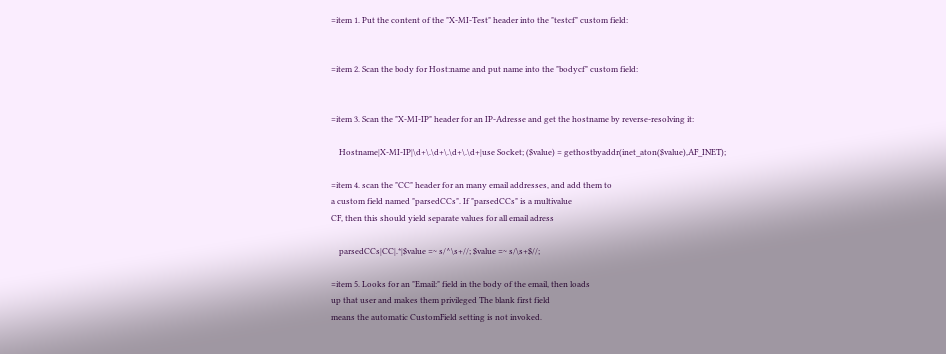=item 1. Put the content of the "X-MI-Test" header into the "testcf" custom field:


=item 2. Scan the body for Host:name and put name into the "bodycf" custom field:


=item 3. Scan the "X-MI-IP" header for an IP-Adresse and get the hostname by reverse-resolving it:

    Hostname|X-MI-IP|\d+\.\d+\.\d+\.\d+|use Socket; ($value) = gethostbyaddr(inet_aton($value),AF_INET);

=item 4. scan the "CC" header for an many email addresses, and add them to
a custom field named "parsedCCs". If "parsedCCs" is a multivalue
CF, then this should yield separate values for all email adress

    parsedCCs|CC|.*|$value =~ s/^\s+//; $value =~ s/\s+$//;

=item 5. Looks for an "Email:" field in the body of the email, then loads
up that user and makes them privileged The blank first field
means the automatic CustomField setting is not invoked.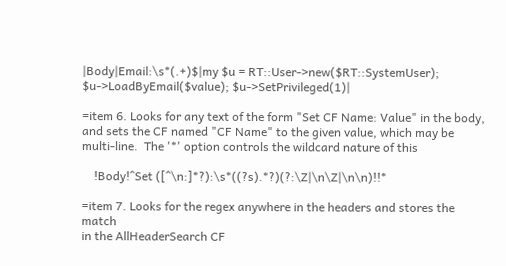|Body|Email:\s*(.+)$|my $u = RT::User->new($RT::SystemUser); $u->LoadByEmail($value); $u->SetPrivileged(1)|

=item 6. Looks for any text of the form "Set CF Name: Value" in the body,
and sets the CF named "CF Name" to the given value, which may be
multi-line.  The '*' option controls the wildcard nature of this

    !Body!^Set ([^\n:]*?):\s*((?s).*?)(?:\Z|\n\Z|\n\n)!!*

=item 7. Looks for the regex anywhere in the headers and stores the match
in the AllHeaderSearch CF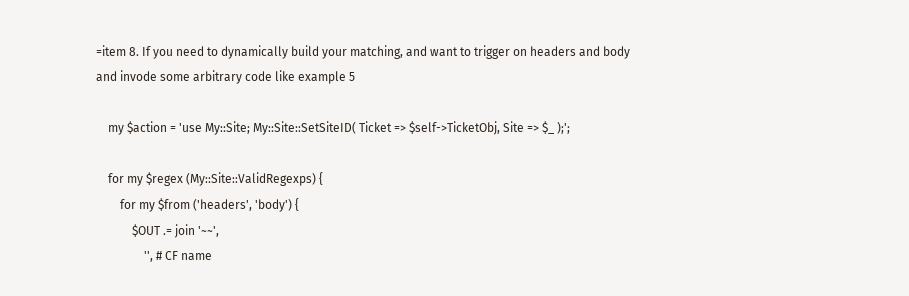=item 8. If you need to dynamically build your matching, and want to trigger on headers and body
and invode some arbitrary code like example 5

    my $action = 'use My::Site; My::Site::SetSiteID( Ticket => $self->TicketObj, Site => $_ );';

    for my $regex (My::Site::ValidRegexps) {
        for my $from ('headers', 'body') {
            $OUT .= join '~~',
                '', # CF name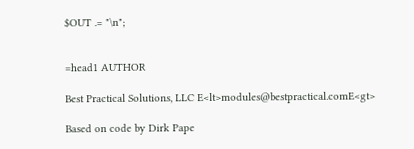$OUT .= "\n";


=head1 AUTHOR

Best Practical Solutions, LLC E<lt>modules@bestpractical.comE<gt>

Based on code by Dirk Pape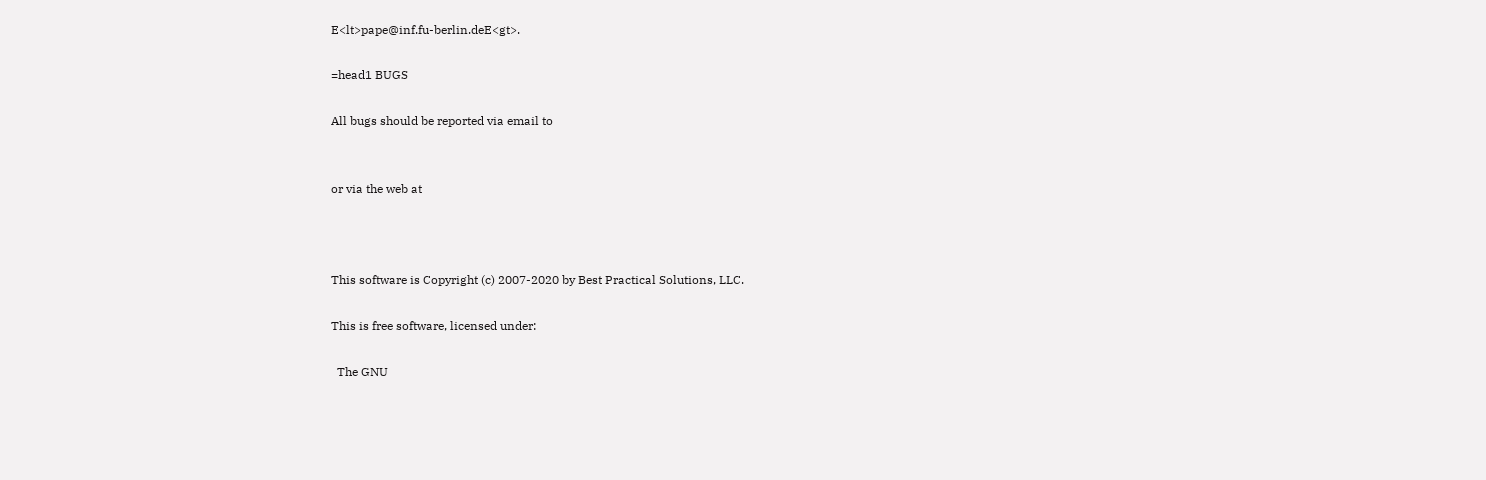E<lt>pape@inf.fu-berlin.deE<gt>.

=head1 BUGS

All bugs should be reported via email to


or via the web at



This software is Copyright (c) 2007-2020 by Best Practical Solutions, LLC.

This is free software, licensed under:

  The GNU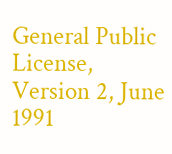General Public License, Version 2, June 1991